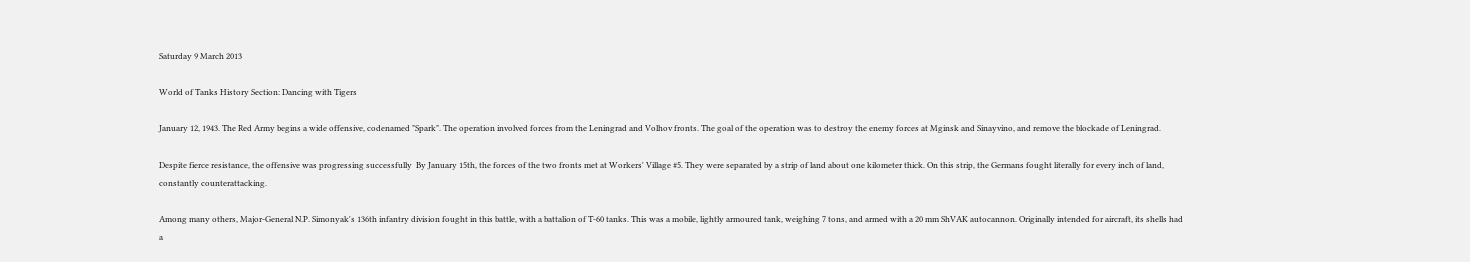Saturday 9 March 2013

World of Tanks History Section: Dancing with Tigers

January 12, 1943. The Red Army begins a wide offensive, codenamed "Spark". The operation involved forces from the Leningrad and Volhov fronts. The goal of the operation was to destroy the enemy forces at Mginsk and Sinayvino, and remove the blockade of Leningrad.

Despite fierce resistance, the offensive was progressing successfully  By January 15th, the forces of the two fronts met at Workers' Village #5. They were separated by a strip of land about one kilometer thick. On this strip, the Germans fought literally for every inch of land, constantly counterattacking.

Among many others, Major-General N.P. Simonyak's 136th infantry division fought in this battle, with a battalion of T-60 tanks. This was a mobile, lightly armoured tank, weighing 7 tons, and armed with a 20 mm ShVAK autocannon. Originally intended for aircraft, its shells had a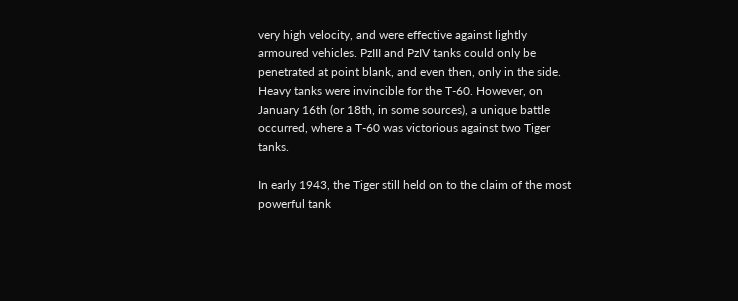very high velocity, and were effective against lightly armoured vehicles. PzIII and PzIV tanks could only be penetrated at point blank, and even then, only in the side. Heavy tanks were invincible for the T-60. However, on January 16th (or 18th, in some sources), a unique battle occurred, where a T-60 was victorious against two Tiger tanks.

In early 1943, the Tiger still held on to the claim of the most powerful tank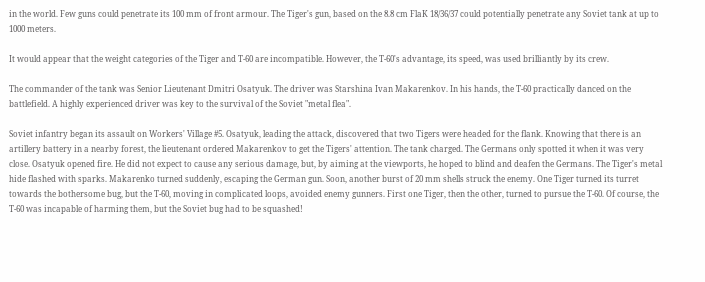in the world. Few guns could penetrate its 100 mm of front armour. The Tiger's gun, based on the 8.8 cm FlaK 18/36/37 could potentially penetrate any Soviet tank at up to 1000 meters.

It would appear that the weight categories of the Tiger and T-60 are incompatible. However, the T-60's advantage, its speed, was used brilliantly by its crew.

The commander of the tank was Senior Lieutenant Dmitri Osatyuk. The driver was Starshina Ivan Makarenkov. In his hands, the T-60 practically danced on the battlefield. A highly experienced driver was key to the survival of the Soviet "metal flea".

Soviet infantry began its assault on Workers' Village #5. Osatyuk, leading the attack, discovered that two Tigers were headed for the flank. Knowing that there is an artillery battery in a nearby forest, the lieutenant ordered Makarenkov to get the Tigers' attention. The tank charged. The Germans only spotted it when it was very close. Osatyuk opened fire. He did not expect to cause any serious damage, but, by aiming at the viewports, he hoped to blind and deafen the Germans. The Tiger's metal hide flashed with sparks. Makarenko turned suddenly, escaping the German gun. Soon, another burst of 20 mm shells struck the enemy. One Tiger turned its turret towards the bothersome bug, but the T-60, moving in complicated loops, avoided enemy gunners. First one Tiger, then the other, turned to pursue the T-60. Of course, the T-60 was incapable of harming them, but the Soviet bug had to be squashed!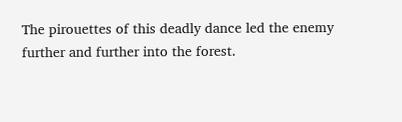The pirouettes of this deadly dance led the enemy further and further into the forest.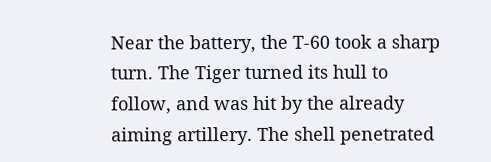Near the battery, the T-60 took a sharp turn. The Tiger turned its hull to follow, and was hit by the already aiming artillery. The shell penetrated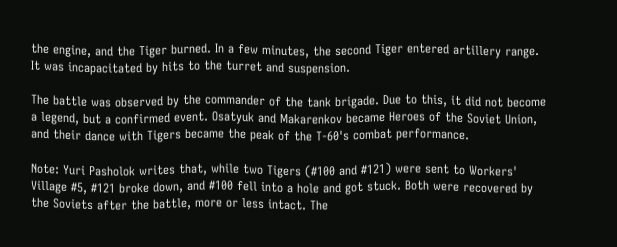the engine, and the Tiger burned. In a few minutes, the second Tiger entered artillery range. It was incapacitated by hits to the turret and suspension.

The battle was observed by the commander of the tank brigade. Due to this, it did not become a legend, but a confirmed event. Osatyuk and Makarenkov became Heroes of the Soviet Union, and their dance with Tigers became the peak of the T-60's combat performance.

Note: Yuri Pasholok writes that, while two Tigers (#100 and #121) were sent to Workers' Village #5, #121 broke down, and #100 fell into a hole and got stuck. Both were recovered by the Soviets after the battle, more or less intact. The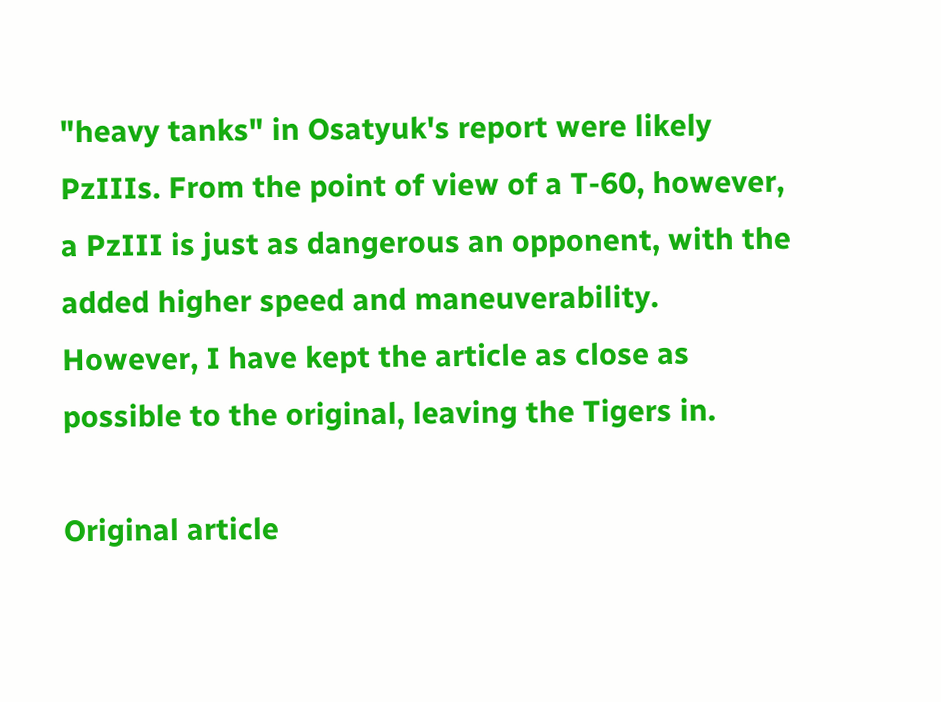"heavy tanks" in Osatyuk's report were likely PzIIIs. From the point of view of a T-60, however, a PzIII is just as dangerous an opponent, with the added higher speed and maneuverability. However, I have kept the article as close as possible to the original, leaving the Tigers in.

Original article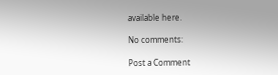available here.

No comments:

Post a Comment